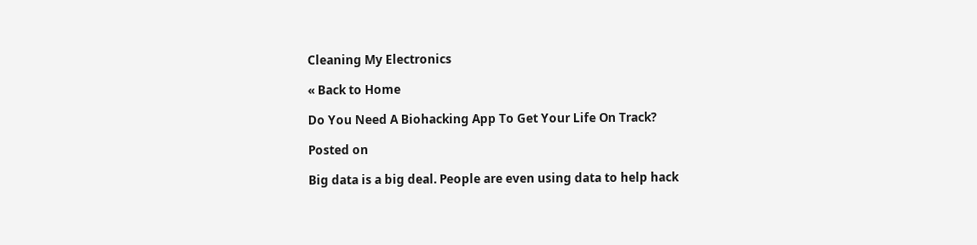Cleaning My Electronics

« Back to Home

Do You Need A Biohacking App To Get Your Life On Track?

Posted on

Big data is a big deal. People are even using data to help hack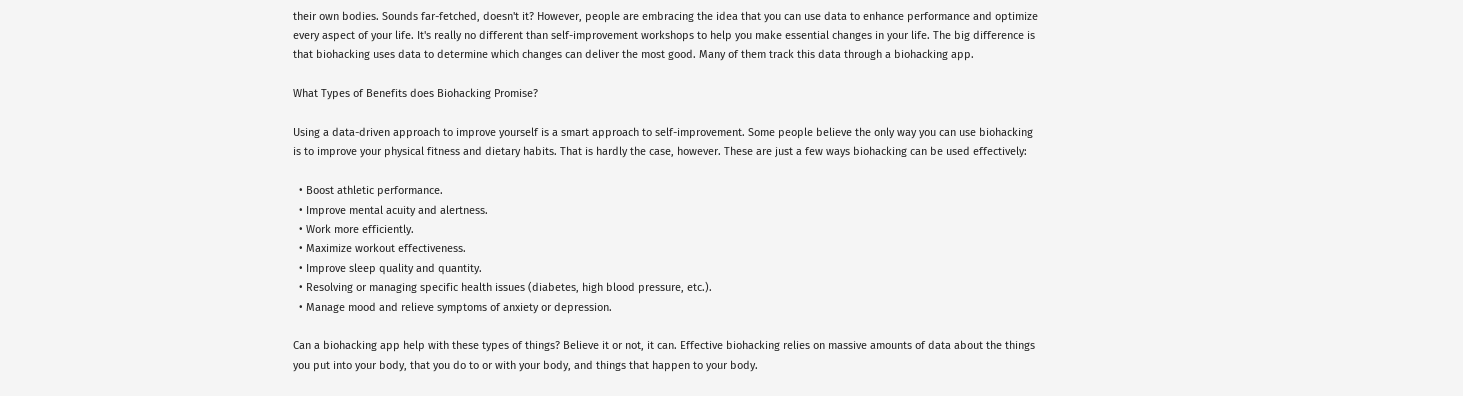their own bodies. Sounds far-fetched, doesn't it? However, people are embracing the idea that you can use data to enhance performance and optimize every aspect of your life. It's really no different than self-improvement workshops to help you make essential changes in your life. The big difference is that biohacking uses data to determine which changes can deliver the most good. Many of them track this data through a biohacking app.

What Types of Benefits does Biohacking Promise?

Using a data-driven approach to improve yourself is a smart approach to self-improvement. Some people believe the only way you can use biohacking is to improve your physical fitness and dietary habits. That is hardly the case, however. These are just a few ways biohacking can be used effectively:

  • Boost athletic performance.
  • Improve mental acuity and alertness.
  • Work more efficiently.
  • Maximize workout effectiveness.
  • Improve sleep quality and quantity.
  • Resolving or managing specific health issues (diabetes, high blood pressure, etc.).
  • Manage mood and relieve symptoms of anxiety or depression.

Can a biohacking app help with these types of things? Believe it or not, it can. Effective biohacking relies on massive amounts of data about the things you put into your body, that you do to or with your body, and things that happen to your body.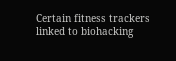Certain fitness trackers linked to biohacking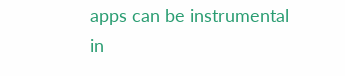apps can be instrumental in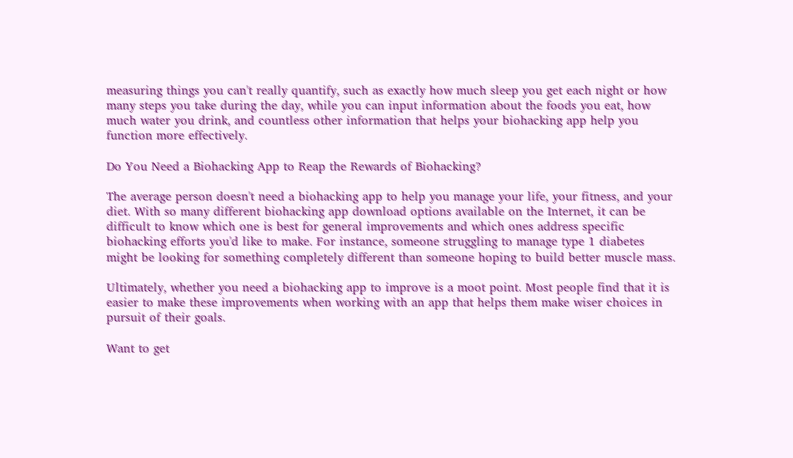measuring things you can't really quantify, such as exactly how much sleep you get each night or how many steps you take during the day, while you can input information about the foods you eat, how much water you drink, and countless other information that helps your biohacking app help you function more effectively.

Do You Need a Biohacking App to Reap the Rewards of Biohacking?

The average person doesn't need a biohacking app to help you manage your life, your fitness, and your diet. With so many different biohacking app download options available on the Internet, it can be difficult to know which one is best for general improvements and which ones address specific biohacking efforts you'd like to make. For instance, someone struggling to manage type 1 diabetes might be looking for something completely different than someone hoping to build better muscle mass.

Ultimately, whether you need a biohacking app to improve is a moot point. Most people find that it is easier to make these improvements when working with an app that helps them make wiser choices in pursuit of their goals.

Want to get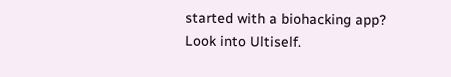started with a biohacking app? Look into Ultiself.